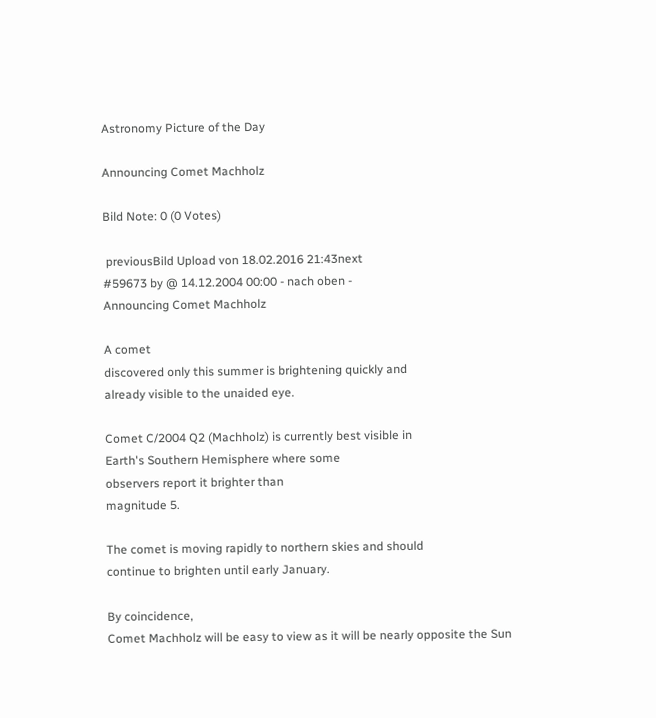Astronomy Picture of the Day

Announcing Comet Machholz

Bild Note: 0 (0 Votes)

 previousBild Upload von 18.02.2016 21:43next
#59673 by @ 14.12.2004 00:00 - nach oben -
Announcing Comet Machholz

A comet
discovered only this summer is brightening quickly and
already visible to the unaided eye.

Comet C/2004 Q2 (Machholz) is currently best visible in
Earth's Southern Hemisphere where some
observers report it brighter than
magnitude 5.

The comet is moving rapidly to northern skies and should
continue to brighten until early January.

By coincidence,
Comet Machholz will be easy to view as it will be nearly opposite the Sun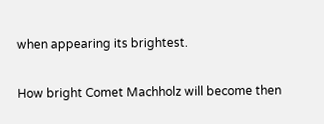when appearing its brightest.

How bright Comet Machholz will become then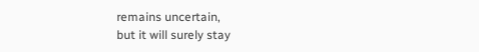remains uncertain,
but it will surely stay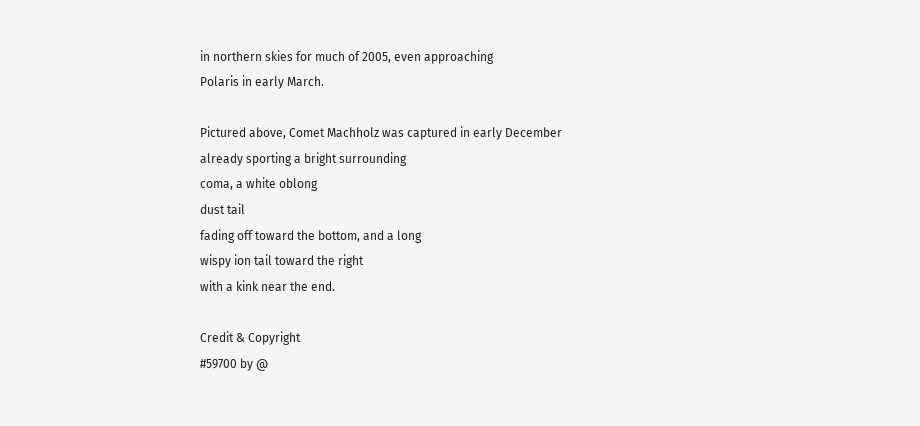in northern skies for much of 2005, even approaching
Polaris in early March.

Pictured above, Comet Machholz was captured in early December
already sporting a bright surrounding
coma, a white oblong
dust tail
fading off toward the bottom, and a long
wispy ion tail toward the right
with a kink near the end.

Credit & Copyright
#59700 by @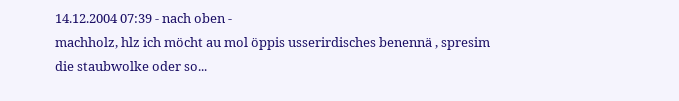14.12.2004 07:39 - nach oben -
machholz, hlz ich möcht au mol öppis usserirdisches benennä , spresim die staubwolke oder so...